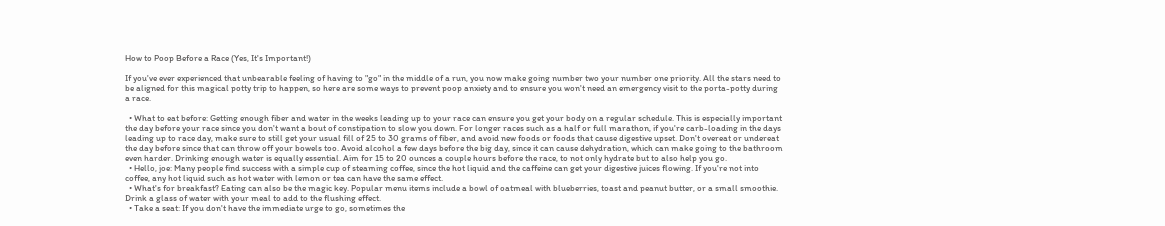How to Poop Before a Race (Yes, It's Important!)

If you've ever experienced that unbearable feeling of having to "go" in the middle of a run, you now make going number two your number one priority. All the stars need to be aligned for this magical potty trip to happen, so here are some ways to prevent poop anxiety and to ensure you won't need an emergency visit to the porta-potty during a race.

  • What to eat before: Getting enough fiber and water in the weeks leading up to your race can ensure you get your body on a regular schedule. This is especially important the day before your race since you don't want a bout of constipation to slow you down. For longer races such as a half or full marathon, if you're carb-loading in the days leading up to race day, make sure to still get your usual fill of 25 to 30 grams of fiber, and avoid new foods or foods that cause digestive upset. Don't overeat or undereat the day before since that can throw off your bowels too. Avoid alcohol a few days before the big day, since it can cause dehydration, which can make going to the bathroom even harder. Drinking enough water is equally essential. Aim for 15 to 20 ounces a couple hours before the race, to not only hydrate but to also help you go.
  • Hello, joe: Many people find success with a simple cup of steaming coffee, since the hot liquid and the caffeine can get your digestive juices flowing. If you're not into coffee, any hot liquid such as hot water with lemon or tea can have the same effect.
  • What's for breakfast? Eating can also be the magic key. Popular menu items include a bowl of oatmeal with blueberries, toast and peanut butter, or a small smoothie. Drink a glass of water with your meal to add to the flushing effect.
  • Take a seat: If you don't have the immediate urge to go, sometimes the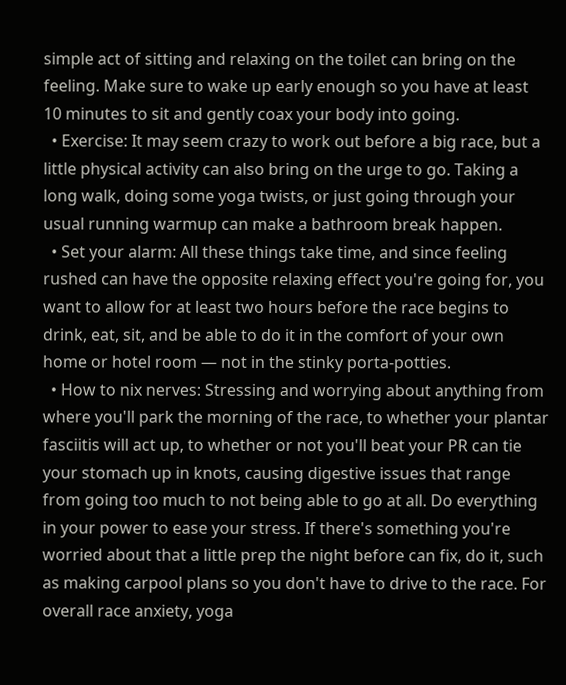simple act of sitting and relaxing on the toilet can bring on the feeling. Make sure to wake up early enough so you have at least 10 minutes to sit and gently coax your body into going.
  • Exercise: It may seem crazy to work out before a big race, but a little physical activity can also bring on the urge to go. Taking a long walk, doing some yoga twists, or just going through your usual running warmup can make a bathroom break happen.
  • Set your alarm: All these things take time, and since feeling rushed can have the opposite relaxing effect you're going for, you want to allow for at least two hours before the race begins to drink, eat, sit, and be able to do it in the comfort of your own home or hotel room — not in the stinky porta-potties.
  • How to nix nerves: Stressing and worrying about anything from where you'll park the morning of the race, to whether your plantar fasciitis will act up, to whether or not you'll beat your PR can tie your stomach up in knots, causing digestive issues that range from going too much to not being able to go at all. Do everything in your power to ease your stress. If there's something you're worried about that a little prep the night before can fix, do it, such as making carpool plans so you don't have to drive to the race. For overall race anxiety, yoga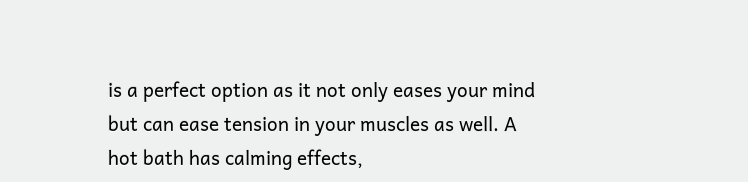is a perfect option as it not only eases your mind but can ease tension in your muscles as well. A hot bath has calming effects,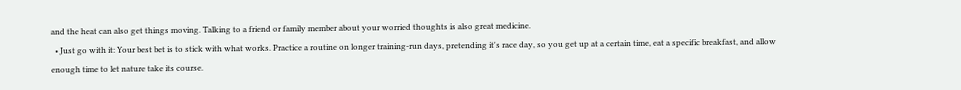and the heat can also get things moving. Talking to a friend or family member about your worried thoughts is also great medicine.
  • Just go with it: Your best bet is to stick with what works. Practice a routine on longer training-run days, pretending it's race day, so you get up at a certain time, eat a specific breakfast, and allow enough time to let nature take its course.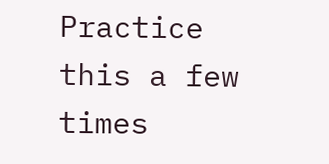Practice this a few times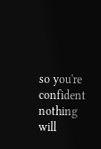so you're confident nothing will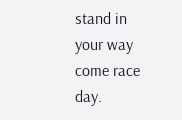stand in your way come race day.